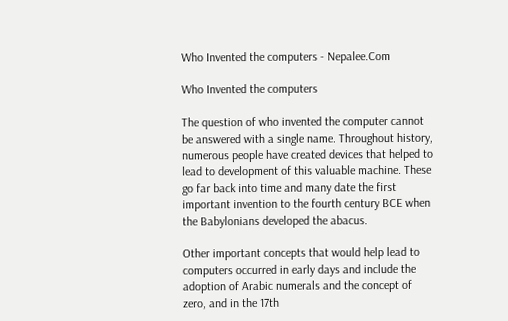Who Invented the computers - Nepalee.Com

Who Invented the computers

The question of who invented the computer cannot be answered with a single name. Throughout history, numerous people have created devices that helped to lead to development of this valuable machine. These go far back into time and many date the first important invention to the fourth century BCE when the Babylonians developed the abacus.

Other important concepts that would help lead to computers occurred in early days and include the adoption of Arabic numerals and the concept of zero, and in the 17th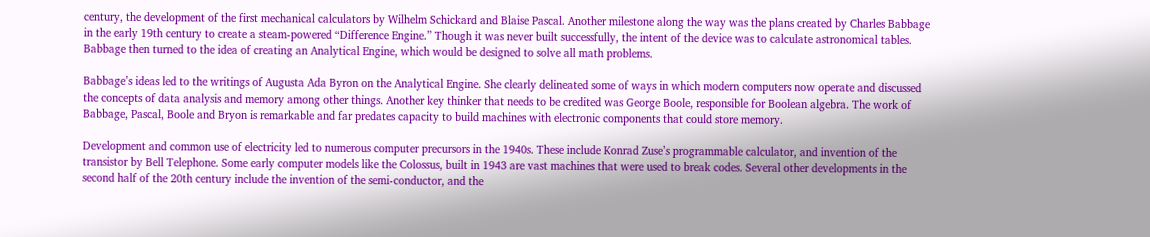century, the development of the first mechanical calculators by Wilhelm Schickard and Blaise Pascal. Another milestone along the way was the plans created by Charles Babbage in the early 19th century to create a steam-powered “Difference Engine.” Though it was never built successfully, the intent of the device was to calculate astronomical tables. Babbage then turned to the idea of creating an Analytical Engine, which would be designed to solve all math problems.

Babbage’s ideas led to the writings of Augusta Ada Byron on the Analytical Engine. She clearly delineated some of ways in which modern computers now operate and discussed the concepts of data analysis and memory among other things. Another key thinker that needs to be credited was George Boole, responsible for Boolean algebra. The work of Babbage, Pascal, Boole and Bryon is remarkable and far predates capacity to build machines with electronic components that could store memory.

Development and common use of electricity led to numerous computer precursors in the 1940s. These include Konrad Zuse’s programmable calculator, and invention of the transistor by Bell Telephone. Some early computer models like the Colossus, built in 1943 are vast machines that were used to break codes. Several other developments in the second half of the 20th century include the invention of the semi-conductor, and the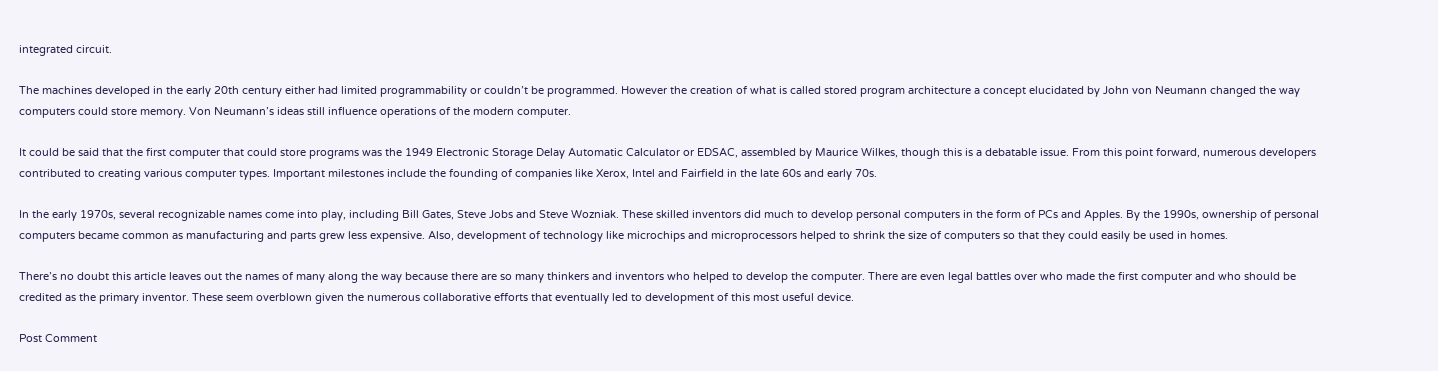integrated circuit.

The machines developed in the early 20th century either had limited programmability or couldn’t be programmed. However the creation of what is called stored program architecture a concept elucidated by John von Neumann changed the way computers could store memory. Von Neumann’s ideas still influence operations of the modern computer.

It could be said that the first computer that could store programs was the 1949 Electronic Storage Delay Automatic Calculator or EDSAC, assembled by Maurice Wilkes, though this is a debatable issue. From this point forward, numerous developers contributed to creating various computer types. Important milestones include the founding of companies like Xerox, Intel and Fairfield in the late 60s and early 70s.

In the early 1970s, several recognizable names come into play, including Bill Gates, Steve Jobs and Steve Wozniak. These skilled inventors did much to develop personal computers in the form of PCs and Apples. By the 1990s, ownership of personal computers became common as manufacturing and parts grew less expensive. Also, development of technology like microchips and microprocessors helped to shrink the size of computers so that they could easily be used in homes.

There’s no doubt this article leaves out the names of many along the way because there are so many thinkers and inventors who helped to develop the computer. There are even legal battles over who made the first computer and who should be credited as the primary inventor. These seem overblown given the numerous collaborative efforts that eventually led to development of this most useful device.

Post Comment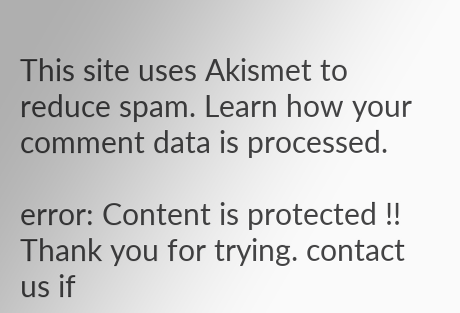This site uses Akismet to reduce spam. Learn how your comment data is processed.

error: Content is protected !! Thank you for trying. contact us if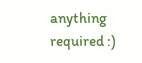anything required :)